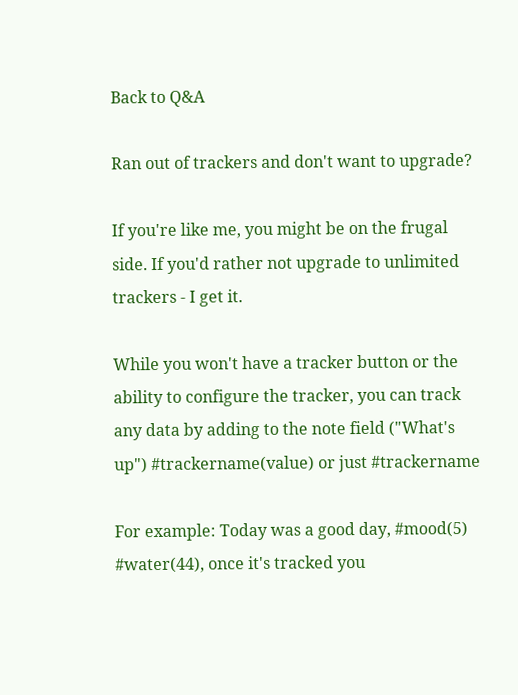Back to Q&A

Ran out of trackers and don't want to upgrade?

If you're like me, you might be on the frugal side. If you'd rather not upgrade to unlimited trackers - I get it.

While you won't have a tracker button or the ability to configure the tracker, you can track any data by adding to the note field ("What's up") #trackername(value) or just #trackername

For example: Today was a good day, #mood(5) #water(44), once it's tracked you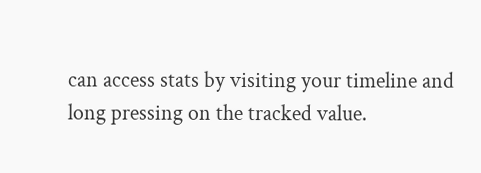can access stats by visiting your timeline and long pressing on the tracked value.